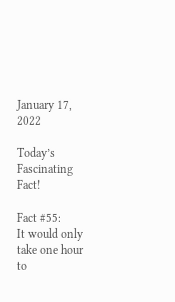January 17, 2022

Today’s Fascinating Fact!

Fact #55:
It would only take one hour to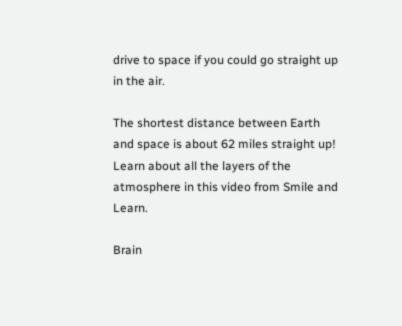drive to space if you could go straight up in the air.

The shortest distance between Earth and space is about 62 miles straight up! Learn about all the layers of the atmosphere in this video from Smile and Learn.

Brain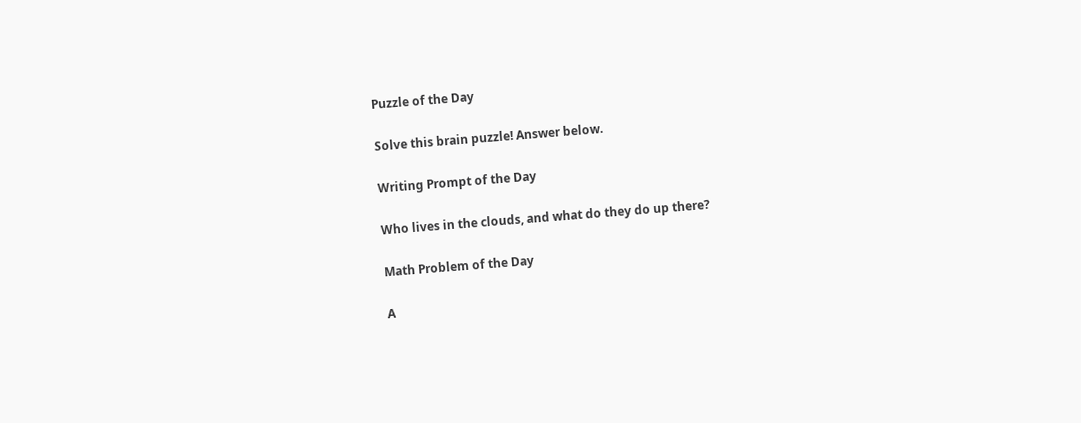Puzzle of the Day

Solve this brain puzzle! Answer below.

Writing Prompt of the Day

Who lives in the clouds, and what do they do up there?

Math Problem of the Day

A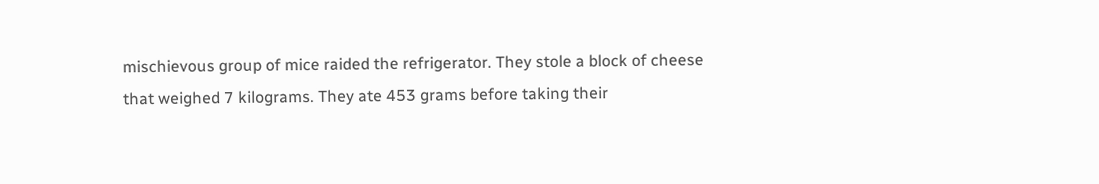mischievous group of mice raided the refrigerator. They stole a block of cheese that weighed 7 kilograms. They ate 453 grams before taking their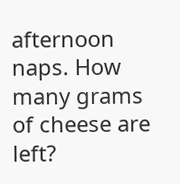afternoon naps. How many grams of cheese are left?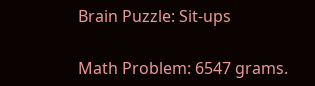Brain Puzzle: Sit-ups

Math Problem: 6547 grams.